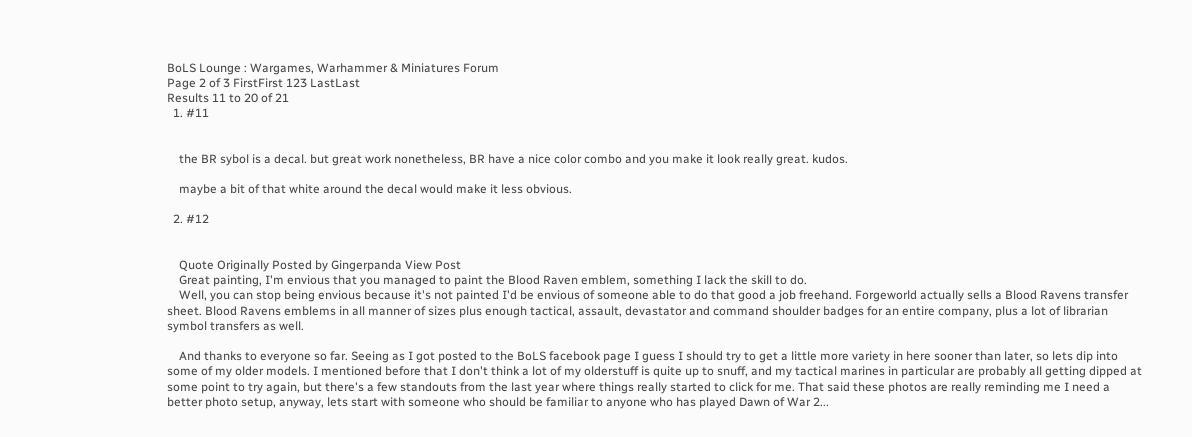BoLS Lounge : Wargames, Warhammer & Miniatures Forum
Page 2 of 3 FirstFirst 123 LastLast
Results 11 to 20 of 21
  1. #11


    the BR sybol is a decal. but great work nonetheless, BR have a nice color combo and you make it look really great. kudos.

    maybe a bit of that white around the decal would make it less obvious.

  2. #12


    Quote Originally Posted by Gingerpanda View Post
    Great painting, I'm envious that you managed to paint the Blood Raven emblem, something I lack the skill to do.
    Well, you can stop being envious because it's not painted I'd be envious of someone able to do that good a job freehand. Forgeworld actually sells a Blood Ravens transfer sheet. Blood Ravens emblems in all manner of sizes plus enough tactical, assault, devastator and command shoulder badges for an entire company, plus a lot of librarian symbol transfers as well.

    And thanks to everyone so far. Seeing as I got posted to the BoLS facebook page I guess I should try to get a little more variety in here sooner than later, so lets dip into some of my older models. I mentioned before that I don't think a lot of my olderstuff is quite up to snuff, and my tactical marines in particular are probably all getting dipped at some point to try again, but there's a few standouts from the last year where things really started to click for me. That said these photos are really reminding me I need a better photo setup, anyway, lets start with someone who should be familiar to anyone who has played Dawn of War 2...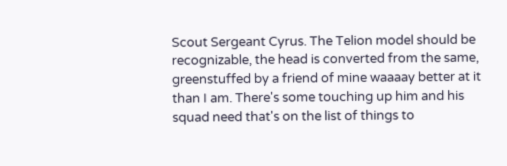Scout Sergeant Cyrus. The Telion model should be recognizable, the head is converted from the same, greenstuffed by a friend of mine waaaay better at it than I am. There's some touching up him and his squad need that's on the list of things to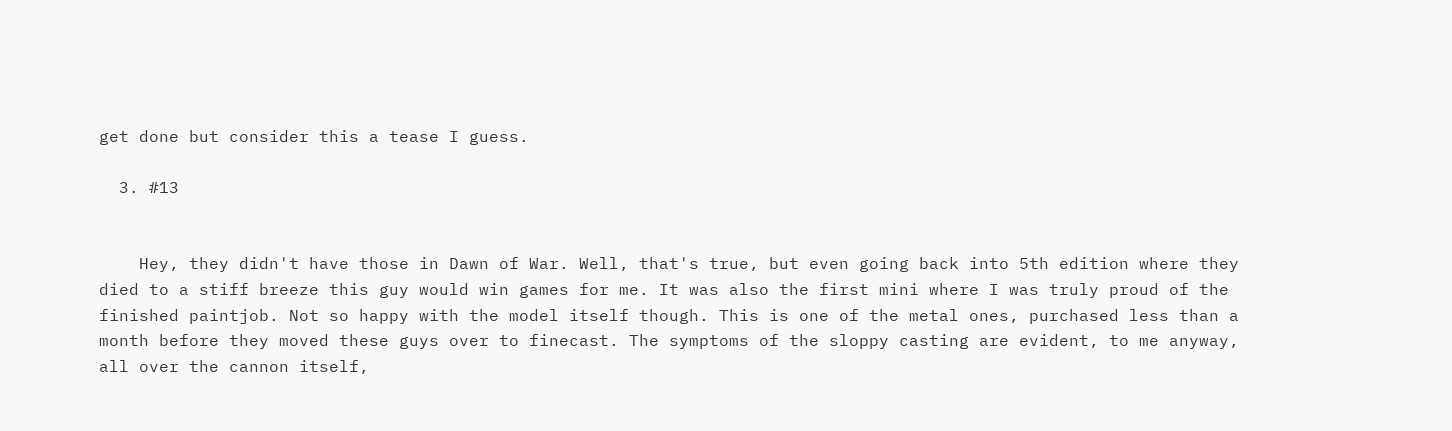get done but consider this a tease I guess.

  3. #13


    Hey, they didn't have those in Dawn of War. Well, that's true, but even going back into 5th edition where they died to a stiff breeze this guy would win games for me. It was also the first mini where I was truly proud of the finished paintjob. Not so happy with the model itself though. This is one of the metal ones, purchased less than a month before they moved these guys over to finecast. The symptoms of the sloppy casting are evident, to me anyway, all over the cannon itself,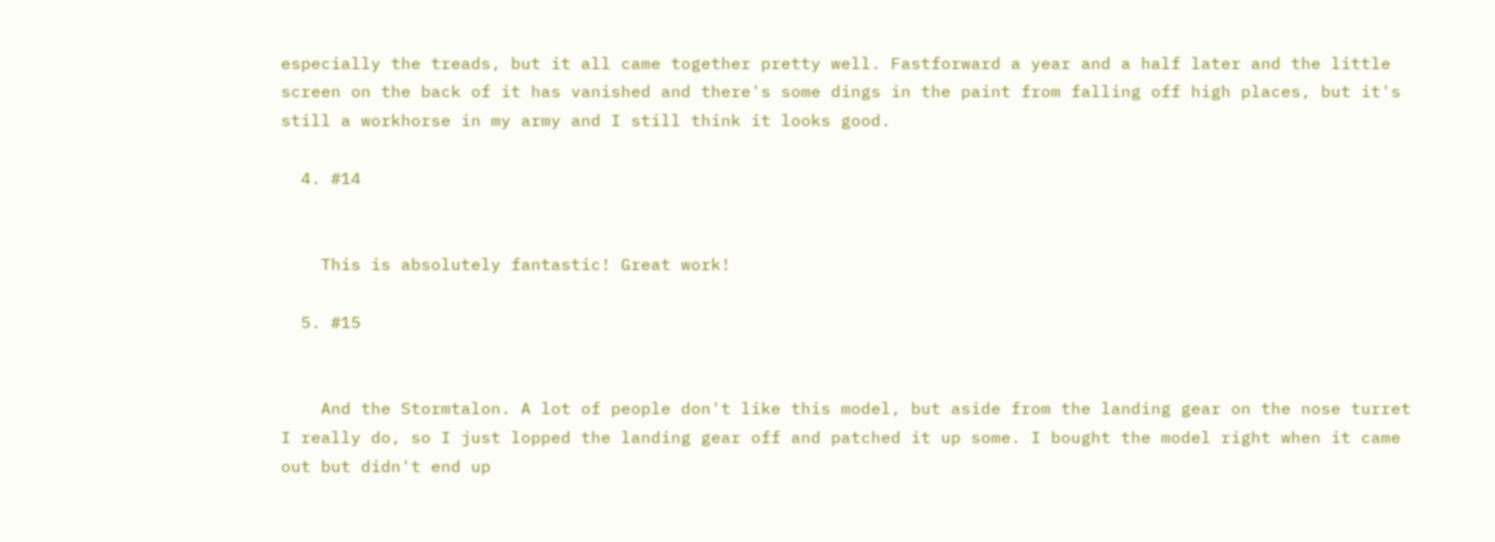especially the treads, but it all came together pretty well. Fastforward a year and a half later and the little screen on the back of it has vanished and there's some dings in the paint from falling off high places, but it's still a workhorse in my army and I still think it looks good.

  4. #14


    This is absolutely fantastic! Great work!

  5. #15


    And the Stormtalon. A lot of people don't like this model, but aside from the landing gear on the nose turret I really do, so I just lopped the landing gear off and patched it up some. I bought the model right when it came out but didn't end up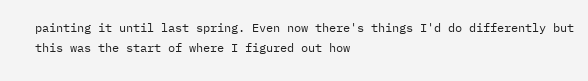painting it until last spring. Even now there's things I'd do differently but this was the start of where I figured out how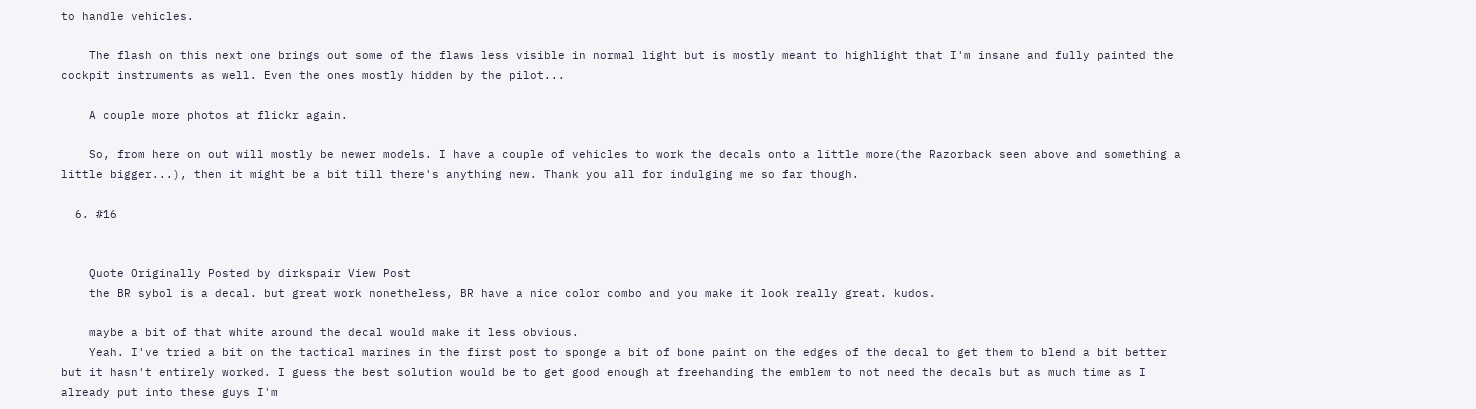to handle vehicles.

    The flash on this next one brings out some of the flaws less visible in normal light but is mostly meant to highlight that I'm insane and fully painted the cockpit instruments as well. Even the ones mostly hidden by the pilot...

    A couple more photos at flickr again.

    So, from here on out will mostly be newer models. I have a couple of vehicles to work the decals onto a little more(the Razorback seen above and something a little bigger...), then it might be a bit till there's anything new. Thank you all for indulging me so far though.

  6. #16


    Quote Originally Posted by dirkspair View Post
    the BR sybol is a decal. but great work nonetheless, BR have a nice color combo and you make it look really great. kudos.

    maybe a bit of that white around the decal would make it less obvious.
    Yeah. I've tried a bit on the tactical marines in the first post to sponge a bit of bone paint on the edges of the decal to get them to blend a bit better but it hasn't entirely worked. I guess the best solution would be to get good enough at freehanding the emblem to not need the decals but as much time as I already put into these guys I'm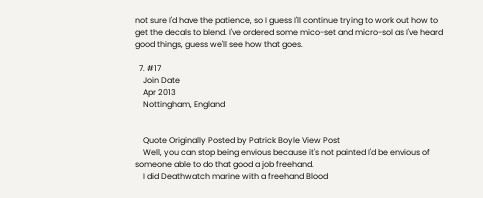not sure I'd have the patience, so I guess I'll continue trying to work out how to get the decals to blend. I've ordered some mico-set and micro-sol as I've heard good things, guess we'll see how that goes.

  7. #17
    Join Date
    Apr 2013
    Nottingham, England


    Quote Originally Posted by Patrick Boyle View Post
    Well, you can stop being envious because it's not painted I'd be envious of someone able to do that good a job freehand.
    I did Deathwatch marine with a freehand Blood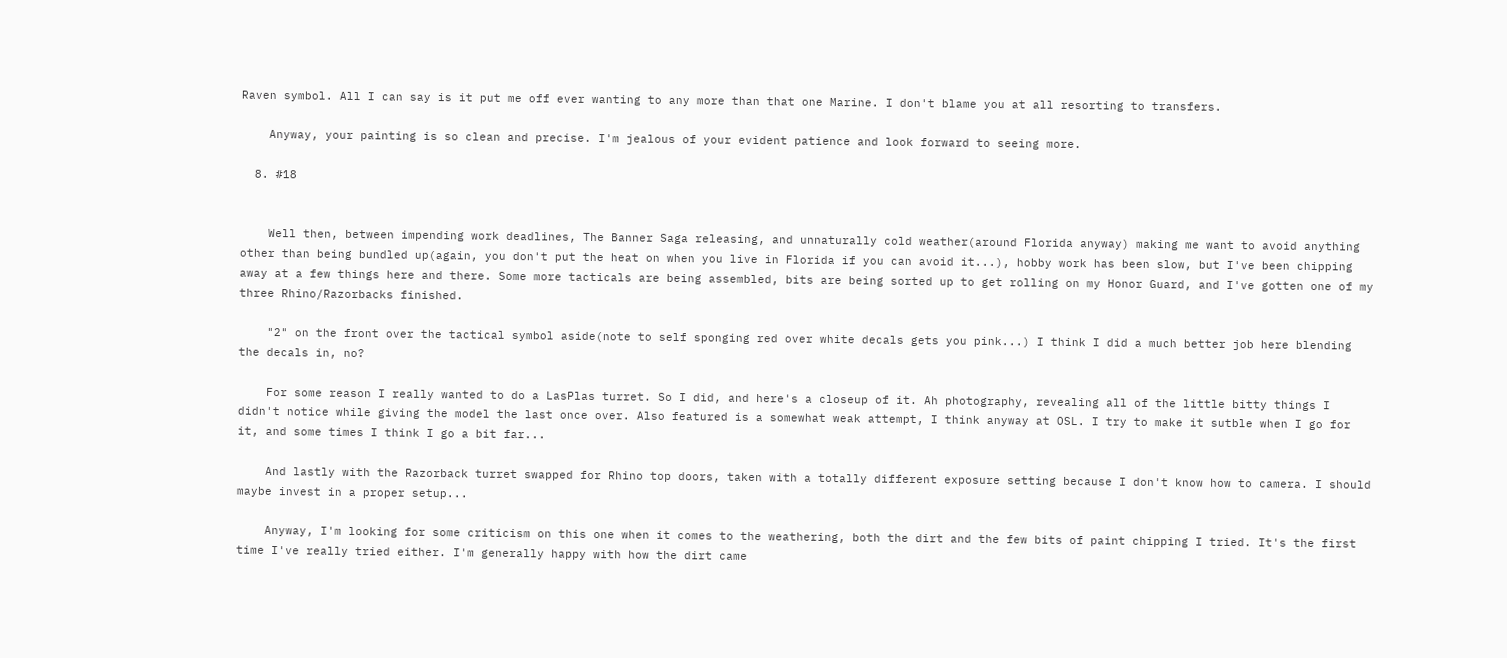Raven symbol. All I can say is it put me off ever wanting to any more than that one Marine. I don't blame you at all resorting to transfers.

    Anyway, your painting is so clean and precise. I'm jealous of your evident patience and look forward to seeing more.

  8. #18


    Well then, between impending work deadlines, The Banner Saga releasing, and unnaturally cold weather(around Florida anyway) making me want to avoid anything other than being bundled up(again, you don't put the heat on when you live in Florida if you can avoid it...), hobby work has been slow, but I've been chipping away at a few things here and there. Some more tacticals are being assembled, bits are being sorted up to get rolling on my Honor Guard, and I've gotten one of my three Rhino/Razorbacks finished.

    "2" on the front over the tactical symbol aside(note to self sponging red over white decals gets you pink...) I think I did a much better job here blending the decals in, no?

    For some reason I really wanted to do a LasPlas turret. So I did, and here's a closeup of it. Ah photography, revealing all of the little bitty things I didn't notice while giving the model the last once over. Also featured is a somewhat weak attempt, I think anyway at OSL. I try to make it sutble when I go for it, and some times I think I go a bit far...

    And lastly with the Razorback turret swapped for Rhino top doors, taken with a totally different exposure setting because I don't know how to camera. I should maybe invest in a proper setup...

    Anyway, I'm looking for some criticism on this one when it comes to the weathering, both the dirt and the few bits of paint chipping I tried. It's the first time I've really tried either. I'm generally happy with how the dirt came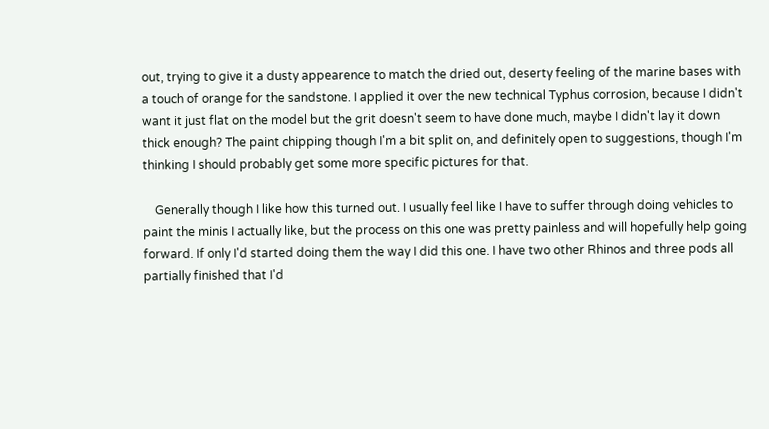out, trying to give it a dusty appearence to match the dried out, deserty feeling of the marine bases with a touch of orange for the sandstone. I applied it over the new technical Typhus corrosion, because I didn't want it just flat on the model but the grit doesn't seem to have done much, maybe I didn't lay it down thick enough? The paint chipping though I'm a bit split on, and definitely open to suggestions, though I'm thinking I should probably get some more specific pictures for that.

    Generally though I like how this turned out. I usually feel like I have to suffer through doing vehicles to paint the minis I actually like, but the process on this one was pretty painless and will hopefully help going forward. If only I'd started doing them the way I did this one. I have two other Rhinos and three pods all partially finished that I'd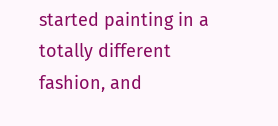started painting in a totally different fashion, and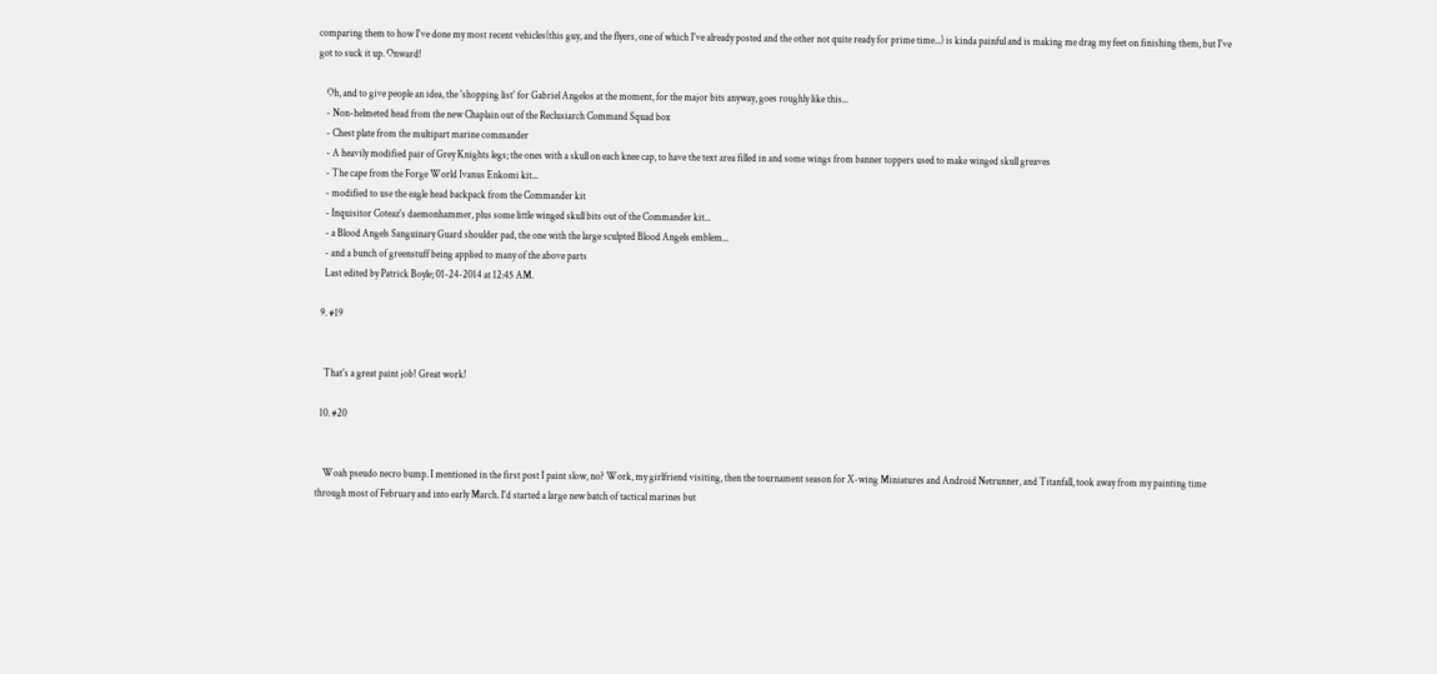comparing them to how I've done my most recent vehicles(this guy, and the flyers, one of which I've already posted and the other not quite ready for prime time...) is kinda painful and is making me drag my feet on finishing them, but I've got to suck it up. Onward!

    Oh, and to give people an idea, the 'shopping list' for Gabriel Angelos at the moment, for the major bits anyway, goes roughly like this...
    - Non-helmeted head from the new Chaplain out of the Reclusiarch Command Squad box
    - Chest plate from the multipart marine commander
    - A heavily modified pair of Grey Knights legs; the ones with a skull on each knee cap, to have the text area filled in and some wings from banner toppers used to make winged skull greaves
    - The cape from the Forge World Ivanus Enkomi kit...
    - modified to use the eagle head backpack from the Commander kit
    - Inquisitor Coteaz's daemonhammer, plus some little winged skull bits out of the Commander kit...
    - a Blood Angels Sanguinary Guard shoulder pad, the one with the large sculpted Blood Angels emblem...
    - and a bunch of greenstuff being applied to many of the above parts
    Last edited by Patrick Boyle; 01-24-2014 at 12:45 AM.

  9. #19


    That's a great paint job! Great work!

  10. #20


    Woah pseudo necro bump. I mentioned in the first post I paint slow, no? Work, my girlfriend visiting, then the tournament season for X-wing Miniatures and Android Netrunner, and Titanfall, took away from my painting time through most of February and into early March. I'd started a large new batch of tactical marines but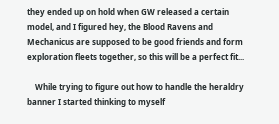they ended up on hold when GW released a certain model, and I figured hey, the Blood Ravens and Mechanicus are supposed to be good friends and form exploration fleets together, so this will be a perfect fit...

    While trying to figure out how to handle the heraldry banner I started thinking to myself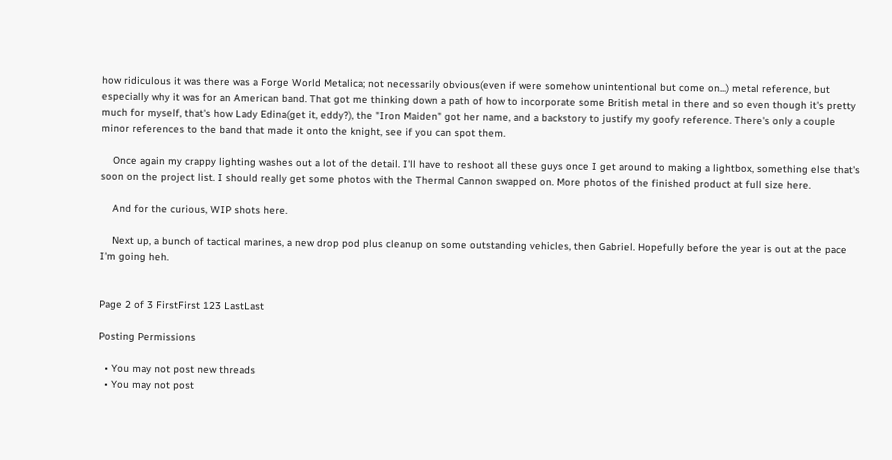how ridiculous it was there was a Forge World Metalica; not necessarily obvious(even if were somehow unintentional but come on...) metal reference, but especially why it was for an American band. That got me thinking down a path of how to incorporate some British metal in there and so even though it's pretty much for myself, that's how Lady Edina(get it, eddy?), the "Iron Maiden" got her name, and a backstory to justify my goofy reference. There's only a couple minor references to the band that made it onto the knight, see if you can spot them.

    Once again my crappy lighting washes out a lot of the detail. I'll have to reshoot all these guys once I get around to making a lightbox, something else that's soon on the project list. I should really get some photos with the Thermal Cannon swapped on. More photos of the finished product at full size here.

    And for the curious, WIP shots here.

    Next up, a bunch of tactical marines, a new drop pod plus cleanup on some outstanding vehicles, then Gabriel. Hopefully before the year is out at the pace I'm going heh.


Page 2 of 3 FirstFirst 123 LastLast

Posting Permissions

  • You may not post new threads
  • You may not post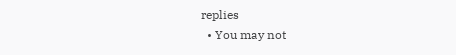replies
  • You may not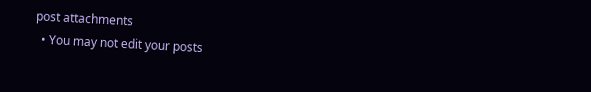post attachments
  • You may not edit your posts